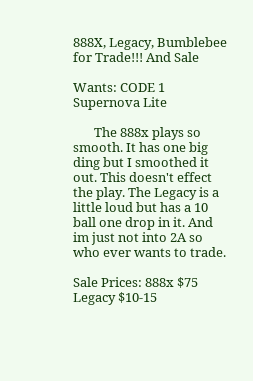888X, Legacy, Bumblebee for Trade!!! And Sale

Wants: CODE 1
Supernova Lite

       The 888x plays so smooth. It has one big ding but I smoothed it out. This doesn't effect the play. The Legacy is a little loud but has a 10 ball one drop in it. And im just not into 2A so who ever wants to trade.

Sale Prices: 888x $75
Legacy $10-15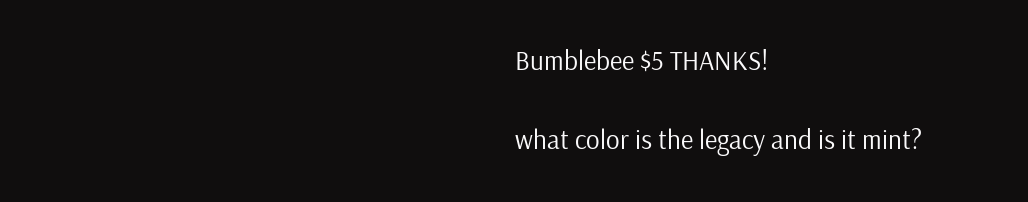Bumblebee $5 THANKS!

what color is the legacy and is it mint?